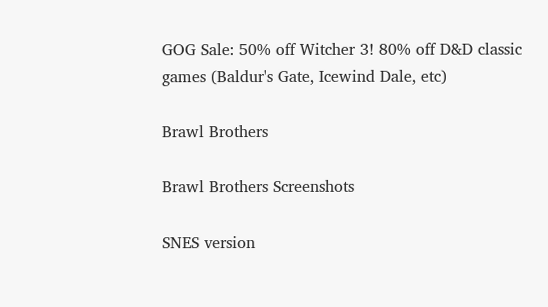GOG Sale: 50% off Witcher 3! 80% off D&D classic games (Baldur's Gate, Icewind Dale, etc)

Brawl Brothers

Brawl Brothers Screenshots

SNES version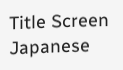Title Screen
Japanese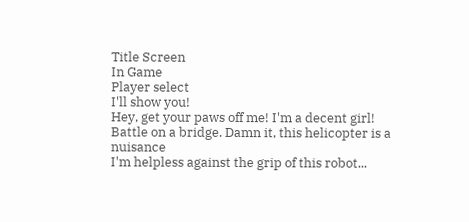Title Screen
In Game
Player select
I'll show you!
Hey, get your paws off me! I'm a decent girl!
Battle on a bridge. Damn it, this helicopter is a nuisance
I'm helpless against the grip of this robot...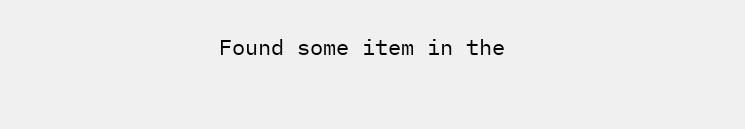Found some item in the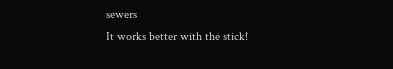sewers
It works better with the stick!